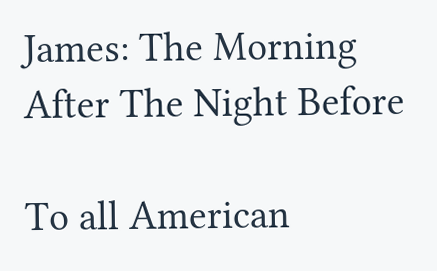James: The Morning After The Night Before

To all American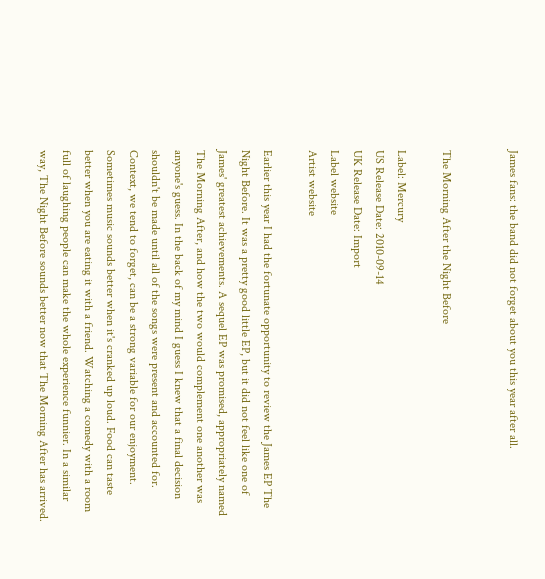James fans: the band did not forget about you this year after all.


The Morning After the Night Before

Label: Mercury
US Release Date: 2010-09-14
UK Release Date: Import
Label website
Artist website

Earlier this year I had the fortunate opportunity to review the James EP The Night Before. It was a pretty good little EP, but it did not feel like one of James' greatest achievements. A sequel EP was promised, appropriately named The Morning After, and how the two would complement one another was anyone's guess. In the back of my mind I guess I knew that a final decision shouldn't be made until all of the songs were present and accounted for. Context, we tend to forget, can be a strong variable for our enjoyment. Sometimes music sounds better when it's cranked up loud. Food can taste better when you are eating it with a friend. Watching a comedy with a room full of laughing people can make the whole experience funnier. In a similar way, The Night Before sounds better now that The Morning After has arrived.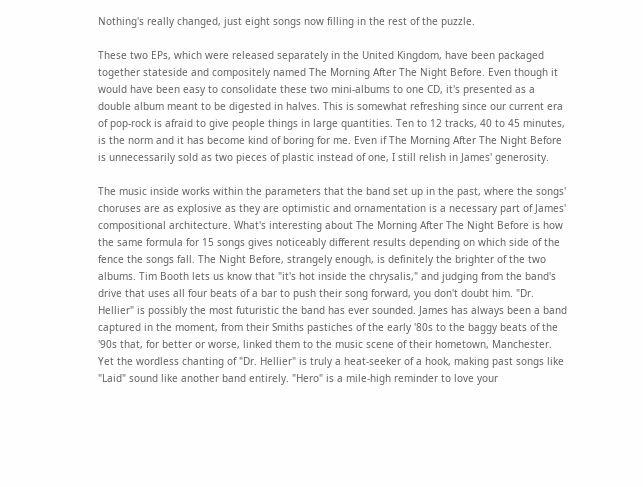Nothing's really changed, just eight songs now filling in the rest of the puzzle.

These two EPs, which were released separately in the United Kingdom, have been packaged together stateside and compositely named The Morning After The Night Before. Even though it would have been easy to consolidate these two mini-albums to one CD, it's presented as a double album meant to be digested in halves. This is somewhat refreshing since our current era of pop-rock is afraid to give people things in large quantities. Ten to 12 tracks, 40 to 45 minutes, is the norm and it has become kind of boring for me. Even if The Morning After The Night Before is unnecessarily sold as two pieces of plastic instead of one, I still relish in James' generosity.

The music inside works within the parameters that the band set up in the past, where the songs' choruses are as explosive as they are optimistic and ornamentation is a necessary part of James' compositional architecture. What's interesting about The Morning After The Night Before is how the same formula for 15 songs gives noticeably different results depending on which side of the fence the songs fall. The Night Before, strangely enough, is definitely the brighter of the two albums. Tim Booth lets us know that "it's hot inside the chrysalis," and judging from the band's drive that uses all four beats of a bar to push their song forward, you don't doubt him. "Dr. Hellier" is possibly the most futuristic the band has ever sounded. James has always been a band captured in the moment, from their Smiths pastiches of the early '80s to the baggy beats of the '90s that, for better or worse, linked them to the music scene of their hometown, Manchester. Yet the wordless chanting of "Dr. Hellier" is truly a heat-seeker of a hook, making past songs like "Laid" sound like another band entirely. "Hero" is a mile-high reminder to love your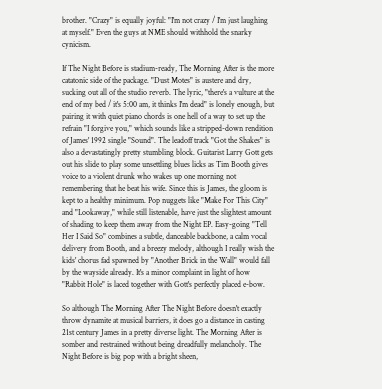brother. "Crazy" is equally joyful: "I'm not crazy / I'm just laughing at myself." Even the guys at NME should withhold the snarky cynicism.

If The Night Before is stadium-ready, The Morning After is the more catatonic side of the package. "Dust Motes" is austere and dry, sucking out all of the studio reverb. The lyric, "there's a vulture at the end of my bed / it's 5:00 am, it thinks I'm dead" is lonely enough, but pairing it with quiet piano chords is one hell of a way to set up the refrain "I forgive you," which sounds like a stripped-down rendition of James' 1992 single "Sound". The leadoff track "Got the Shakes" is also a devastatingly pretty stumbling block. Guitarist Larry Gott gets out his slide to play some unsettling blues licks as Tim Booth gives voice to a violent drunk who wakes up one morning not remembering that he beat his wife. Since this is James, the gloom is kept to a healthy minimum. Pop nuggets like "Make For This City" and "Lookaway," while still listenable, have just the slightest amount of shading to keep them away from the Night EP. Easy-going "Tell Her I Said So" combines a subtle, danceable backbone, a calm vocal delivery from Booth, and a breezy melody, although I really wish the kids' chorus fad spawned by "Another Brick in the Wall" would fall by the wayside already. It's a minor complaint in light of how "Rabbit Hole" is laced together with Gott's perfectly placed e-bow.

So although The Morning After The Night Before doesn't exactly throw dynamite at musical barriers, it does go a distance in casting 21st century James in a pretty diverse light. The Morning After is somber and restrained without being dreadfully melancholy. The Night Before is big pop with a bright sheen,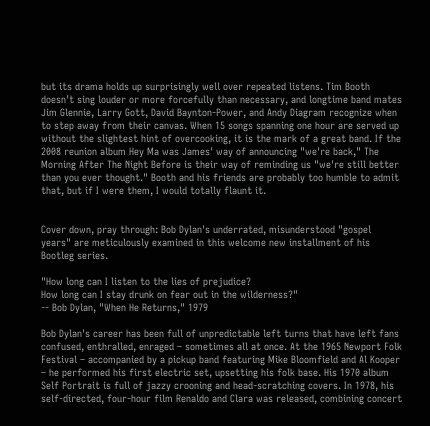but its drama holds up surprisingly well over repeated listens. Tim Booth doesn't sing louder or more forcefully than necessary, and longtime band mates Jim Glennie, Larry Gott, David Baynton-Power, and Andy Diagram recognize when to step away from their canvas. When 15 songs spanning one hour are served up without the slightest hint of overcooking, it is the mark of a great band. If the 2008 reunion album Hey Ma was James' way of announcing "we're back," The Morning After The Night Before is their way of reminding us "we're still better than you ever thought." Booth and his friends are probably too humble to admit that, but if I were them, I would totally flaunt it.


Cover down, pray through: Bob Dylan's underrated, misunderstood "gospel years" are meticulously examined in this welcome new installment of his Bootleg series.

"How long can I listen to the lies of prejudice?
How long can I stay drunk on fear out in the wilderness?"
-- Bob Dylan, "When He Returns," 1979

Bob Dylan's career has been full of unpredictable left turns that have left fans confused, enthralled, enraged – sometimes all at once. At the 1965 Newport Folk Festival – accompanied by a pickup band featuring Mike Bloomfield and Al Kooper – he performed his first electric set, upsetting his folk base. His 1970 album Self Portrait is full of jazzy crooning and head-scratching covers. In 1978, his self-directed, four-hour film Renaldo and Clara was released, combining concert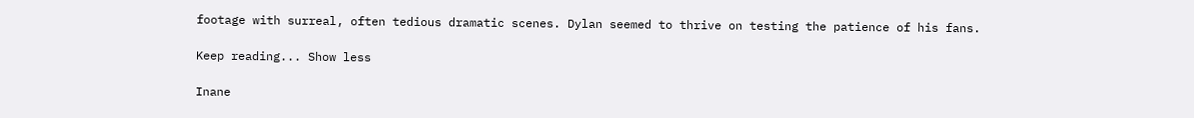footage with surreal, often tedious dramatic scenes. Dylan seemed to thrive on testing the patience of his fans.

Keep reading... Show less

Inane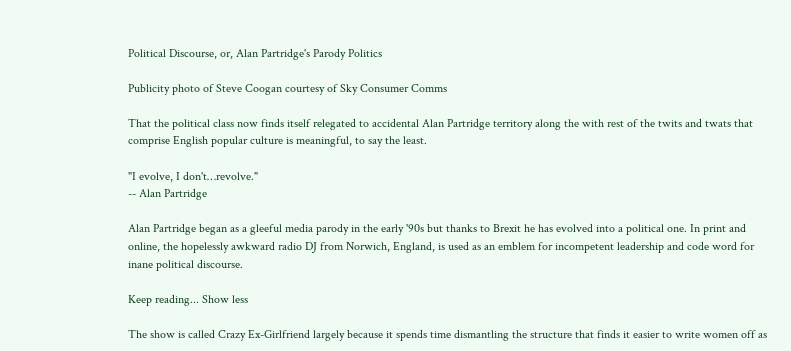Political Discourse, or, Alan Partridge's Parody Politics

Publicity photo of Steve Coogan courtesy of Sky Consumer Comms

That the political class now finds itself relegated to accidental Alan Partridge territory along the with rest of the twits and twats that comprise English popular culture is meaningful, to say the least.

"I evolve, I don't…revolve."
-- Alan Partridge

Alan Partridge began as a gleeful media parody in the early '90s but thanks to Brexit he has evolved into a political one. In print and online, the hopelessly awkward radio DJ from Norwich, England, is used as an emblem for incompetent leadership and code word for inane political discourse.

Keep reading... Show less

The show is called Crazy Ex-Girlfriend largely because it spends time dismantling the structure that finds it easier to write women off as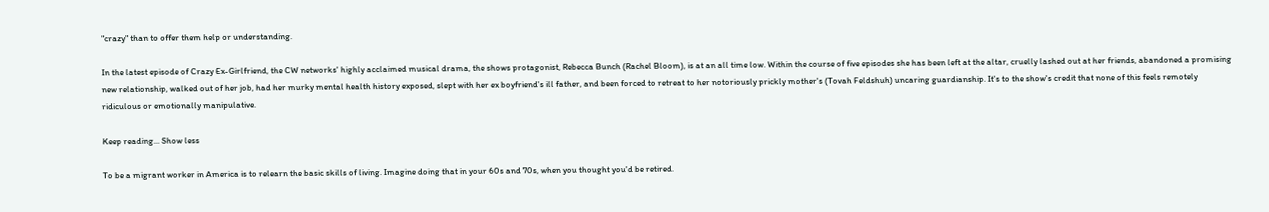"crazy" than to offer them help or understanding.

In the latest episode of Crazy Ex-Girlfriend, the CW networks' highly acclaimed musical drama, the shows protagonist, Rebecca Bunch (Rachel Bloom), is at an all time low. Within the course of five episodes she has been left at the altar, cruelly lashed out at her friends, abandoned a promising new relationship, walked out of her job, had her murky mental health history exposed, slept with her ex boyfriend's ill father, and been forced to retreat to her notoriously prickly mother's (Tovah Feldshuh) uncaring guardianship. It's to the show's credit that none of this feels remotely ridiculous or emotionally manipulative.

Keep reading... Show less

To be a migrant worker in America is to relearn the basic skills of living. Imagine doing that in your 60s and 70s, when you thought you'd be retired.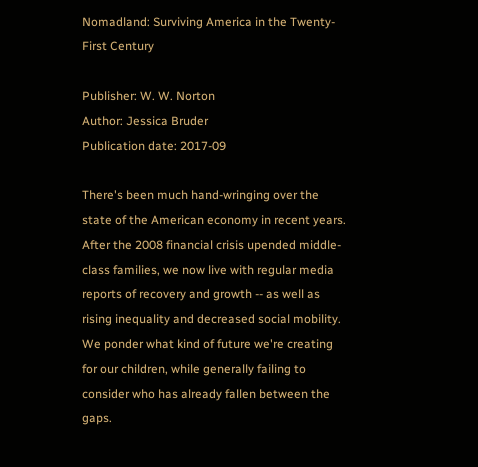Nomadland: Surviving America in the Twenty-First Century

Publisher: W. W. Norton
Author: Jessica Bruder
Publication date: 2017-09

There's been much hand-wringing over the state of the American economy in recent years. After the 2008 financial crisis upended middle-class families, we now live with regular media reports of recovery and growth -- as well as rising inequality and decreased social mobility. We ponder what kind of future we're creating for our children, while generally failing to consider who has already fallen between the gaps.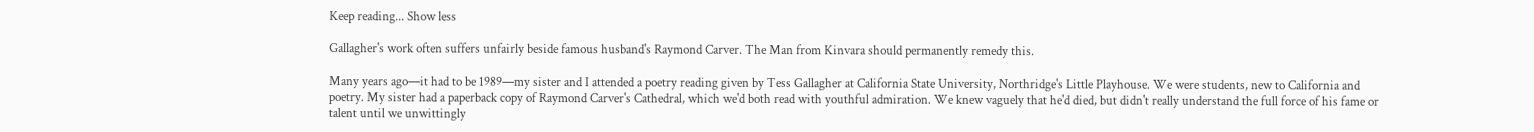Keep reading... Show less

Gallagher's work often suffers unfairly beside famous husband's Raymond Carver. The Man from Kinvara should permanently remedy this.

Many years ago—it had to be 1989—my sister and I attended a poetry reading given by Tess Gallagher at California State University, Northridge's Little Playhouse. We were students, new to California and poetry. My sister had a paperback copy of Raymond Carver's Cathedral, which we'd both read with youthful admiration. We knew vaguely that he'd died, but didn't really understand the full force of his fame or talent until we unwittingly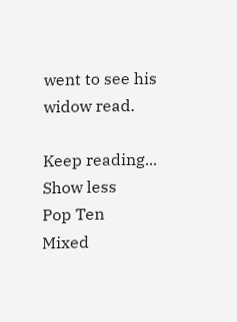went to see his widow read.

Keep reading... Show less
Pop Ten
Mixed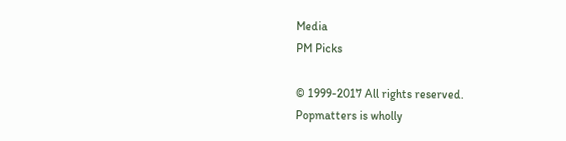Media
PM Picks

© 1999-2017 All rights reserved.
Popmatters is wholly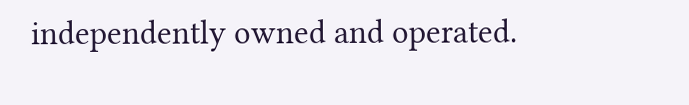independently owned and operated.